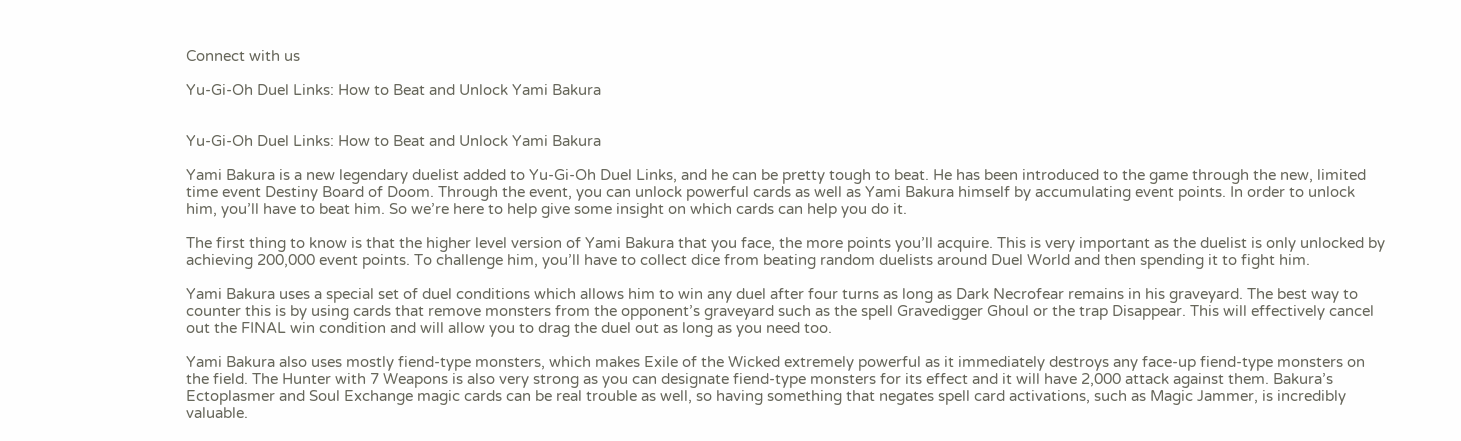Connect with us

Yu-Gi-Oh Duel Links: How to Beat and Unlock Yami Bakura


Yu-Gi-Oh Duel Links: How to Beat and Unlock Yami Bakura

Yami Bakura is a new legendary duelist added to Yu-Gi-Oh Duel Links, and he can be pretty tough to beat. He has been introduced to the game through the new, limited time event Destiny Board of Doom. Through the event, you can unlock powerful cards as well as Yami Bakura himself by accumulating event points. In order to unlock him, you’ll have to beat him. So we’re here to help give some insight on which cards can help you do it.

The first thing to know is that the higher level version of Yami Bakura that you face, the more points you’ll acquire. This is very important as the duelist is only unlocked by achieving 200,000 event points. To challenge him, you’ll have to collect dice from beating random duelists around Duel World and then spending it to fight him.

Yami Bakura uses a special set of duel conditions which allows him to win any duel after four turns as long as Dark Necrofear remains in his graveyard. The best way to counter this is by using cards that remove monsters from the opponent’s graveyard such as the spell Gravedigger Ghoul or the trap Disappear. This will effectively cancel out the FINAL win condition and will allow you to drag the duel out as long as you need too.

Yami Bakura also uses mostly fiend-type monsters, which makes Exile of the Wicked extremely powerful as it immediately destroys any face-up fiend-type monsters on the field. The Hunter with 7 Weapons is also very strong as you can designate fiend-type monsters for its effect and it will have 2,000 attack against them. Bakura’s Ectoplasmer and Soul Exchange magic cards can be real trouble as well, so having something that negates spell card activations, such as Magic Jammer, is incredibly valuable.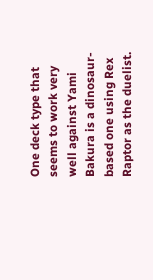One deck type that seems to work very well against Yami Bakura is a dinosaur-based one using Rex Raptor as the duelist.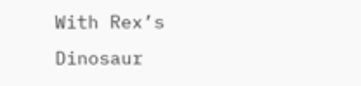With Rex’s Dinosaur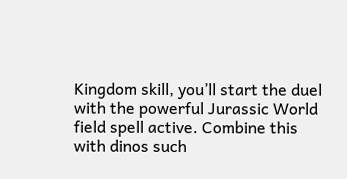Kingdom skill, you’ll start the duel with the powerful Jurassic World field spell active. Combine this with dinos such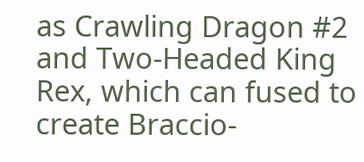as Crawling Dragon #2 and Two-Headed King Rex, which can fused to create Braccio-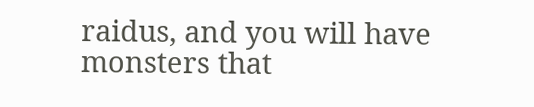raidus, and you will have monsters that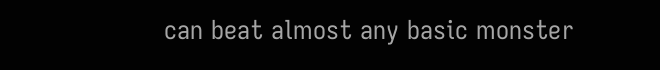can beat almost any basic monster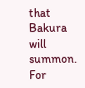that Bakura will summon. For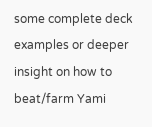some complete deck examples or deeper insight on how to beat/farm Yami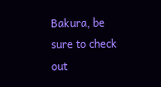Bakura, be sure to check out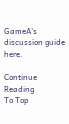GameA’s discussion guide here.

Continue Reading
To Top